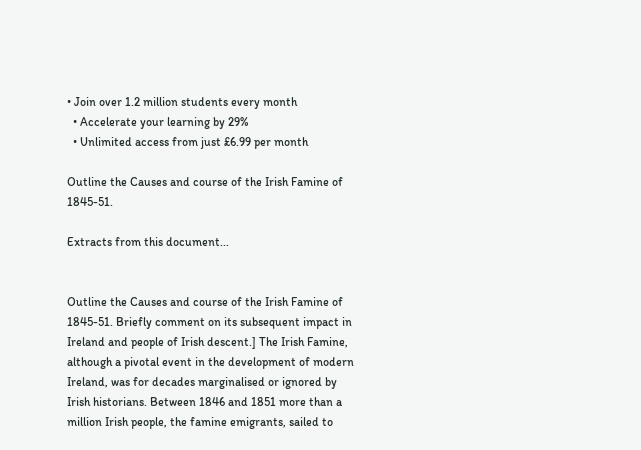• Join over 1.2 million students every month
  • Accelerate your learning by 29%
  • Unlimited access from just £6.99 per month

Outline the Causes and course of the Irish Famine of 1845-51.

Extracts from this document...


Outline the Causes and course of the Irish Famine of 1845-51. Briefly comment on its subsequent impact in Ireland and people of Irish descent.] The Irish Famine, although a pivotal event in the development of modern Ireland, was for decades marginalised or ignored by Irish historians. Between 1846 and 1851 more than a million Irish people, the famine emigrants, sailed to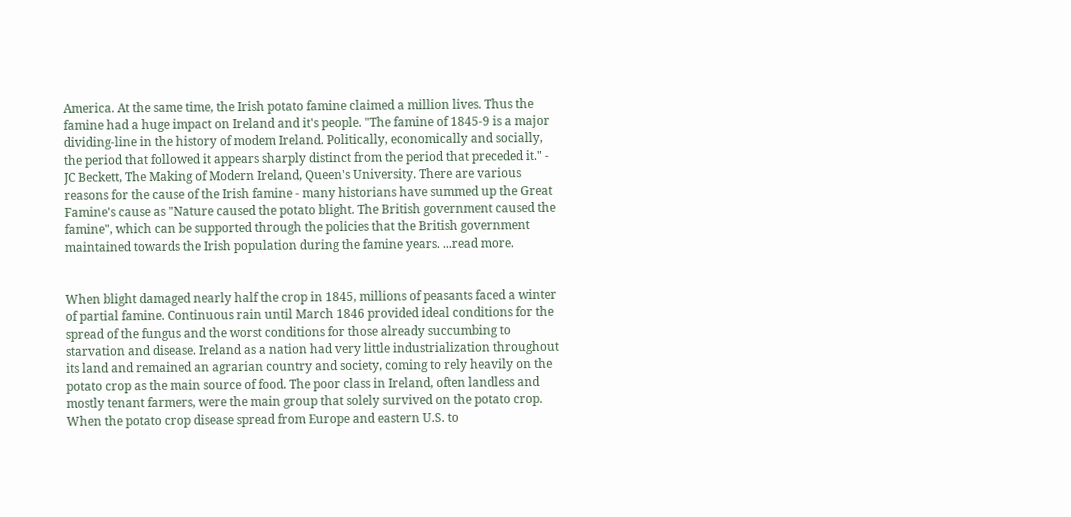America. At the same time, the Irish potato famine claimed a million lives. Thus the famine had a huge impact on Ireland and it's people. "The famine of 1845-9 is a major dividing-line in the history of modem Ireland. Politically, economically and socially, the period that followed it appears sharply distinct from the period that preceded it." - JC Beckett, The Making of Modern Ireland, Queen's University. There are various reasons for the cause of the Irish famine - many historians have summed up the Great Famine's cause as "Nature caused the potato blight. The British government caused the famine", which can be supported through the policies that the British government maintained towards the Irish population during the famine years. ...read more.


When blight damaged nearly half the crop in 1845, millions of peasants faced a winter of partial famine. Continuous rain until March 1846 provided ideal conditions for the spread of the fungus and the worst conditions for those already succumbing to starvation and disease. Ireland as a nation had very little industrialization throughout its land and remained an agrarian country and society, coming to rely heavily on the potato crop as the main source of food. The poor class in Ireland, often landless and mostly tenant farmers, were the main group that solely survived on the potato crop. When the potato crop disease spread from Europe and eastern U.S. to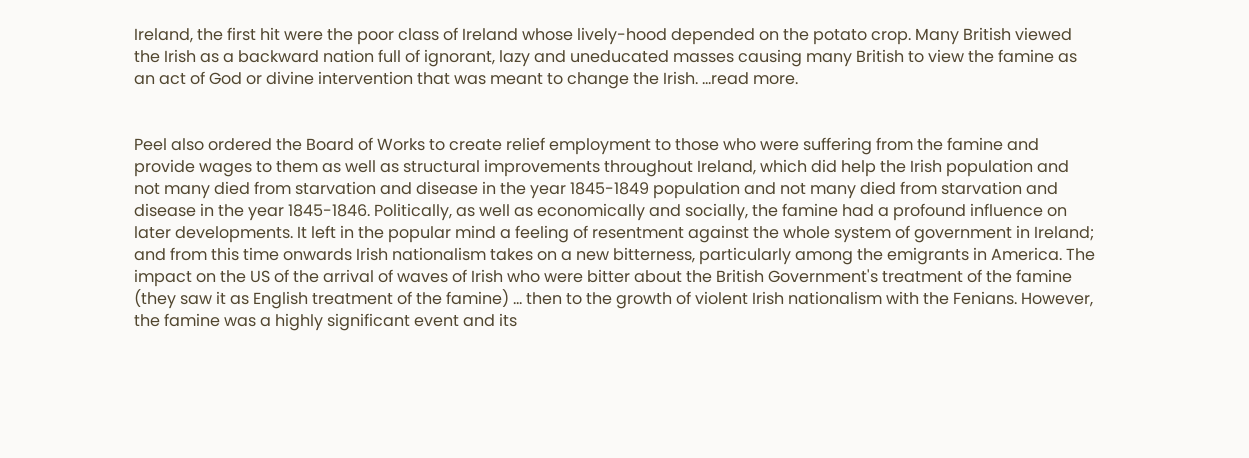Ireland, the first hit were the poor class of Ireland whose lively-hood depended on the potato crop. Many British viewed the Irish as a backward nation full of ignorant, lazy and uneducated masses causing many British to view the famine as an act of God or divine intervention that was meant to change the Irish. ...read more.


Peel also ordered the Board of Works to create relief employment to those who were suffering from the famine and provide wages to them as well as structural improvements throughout Ireland, which did help the Irish population and not many died from starvation and disease in the year 1845-1849 population and not many died from starvation and disease in the year 1845-1846. Politically, as well as economically and socially, the famine had a profound influence on later developments. It left in the popular mind a feeling of resentment against the whole system of government in Ireland; and from this time onwards Irish nationalism takes on a new bitterness, particularly among the emigrants in America. The impact on the US of the arrival of waves of Irish who were bitter about the British Government's treatment of the famine (they saw it as English treatment of the famine) ... then to the growth of violent Irish nationalism with the Fenians. However, the famine was a highly significant event and its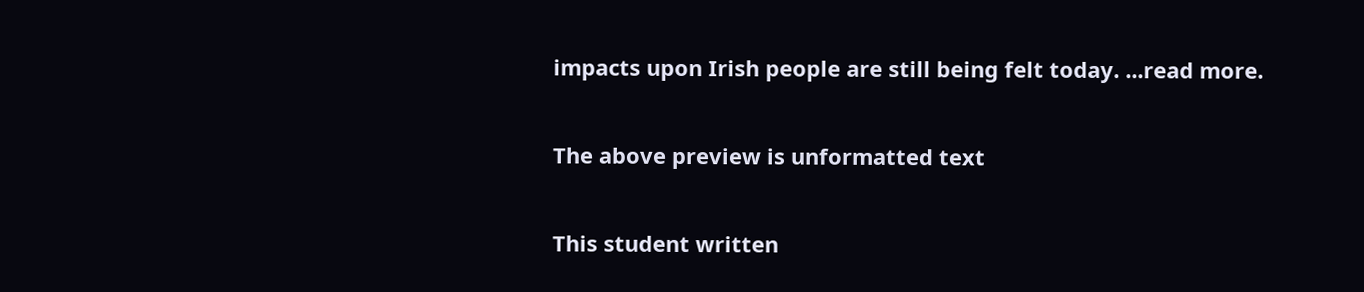impacts upon Irish people are still being felt today. ...read more.

The above preview is unformatted text

This student written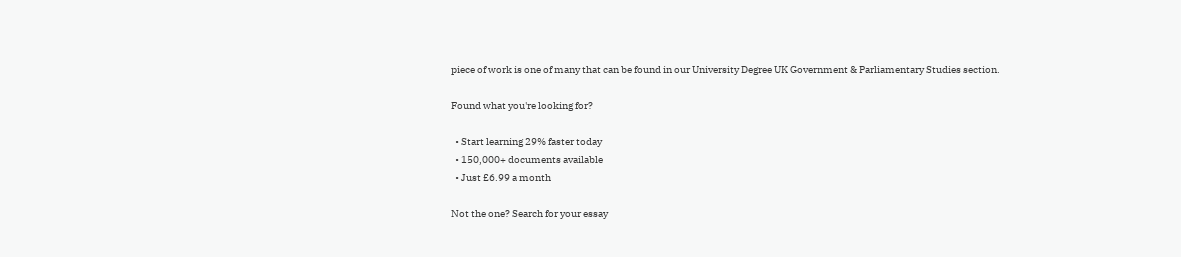piece of work is one of many that can be found in our University Degree UK Government & Parliamentary Studies section.

Found what you're looking for?

  • Start learning 29% faster today
  • 150,000+ documents available
  • Just £6.99 a month

Not the one? Search for your essay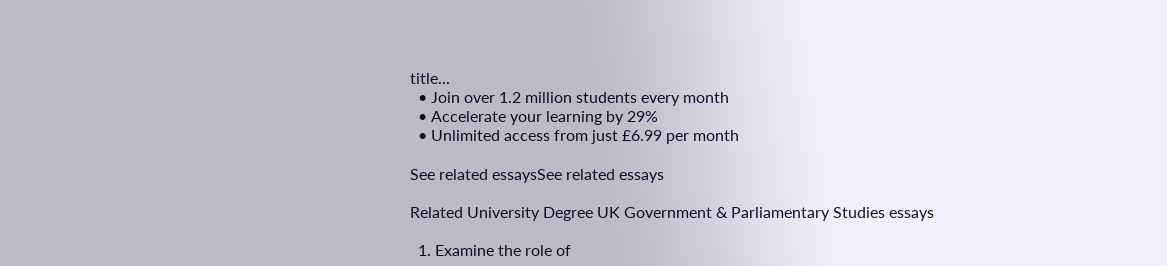title...
  • Join over 1.2 million students every month
  • Accelerate your learning by 29%
  • Unlimited access from just £6.99 per month

See related essaysSee related essays

Related University Degree UK Government & Parliamentary Studies essays

  1. Examine the role of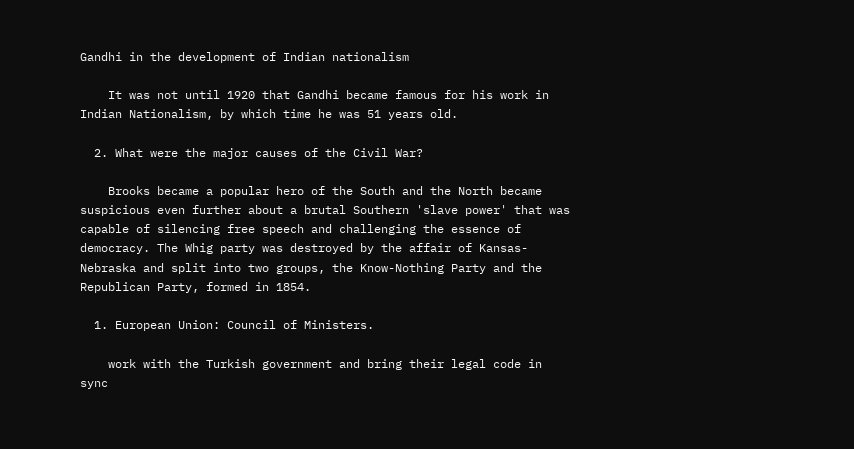Gandhi in the development of Indian nationalism

    It was not until 1920 that Gandhi became famous for his work in Indian Nationalism, by which time he was 51 years old.

  2. What were the major causes of the Civil War?

    Brooks became a popular hero of the South and the North became suspicious even further about a brutal Southern 'slave power' that was capable of silencing free speech and challenging the essence of democracy. The Whig party was destroyed by the affair of Kansas-Nebraska and split into two groups, the Know-Nothing Party and the Republican Party, formed in 1854.

  1. European Union: Council of Ministers.

    work with the Turkish government and bring their legal code in sync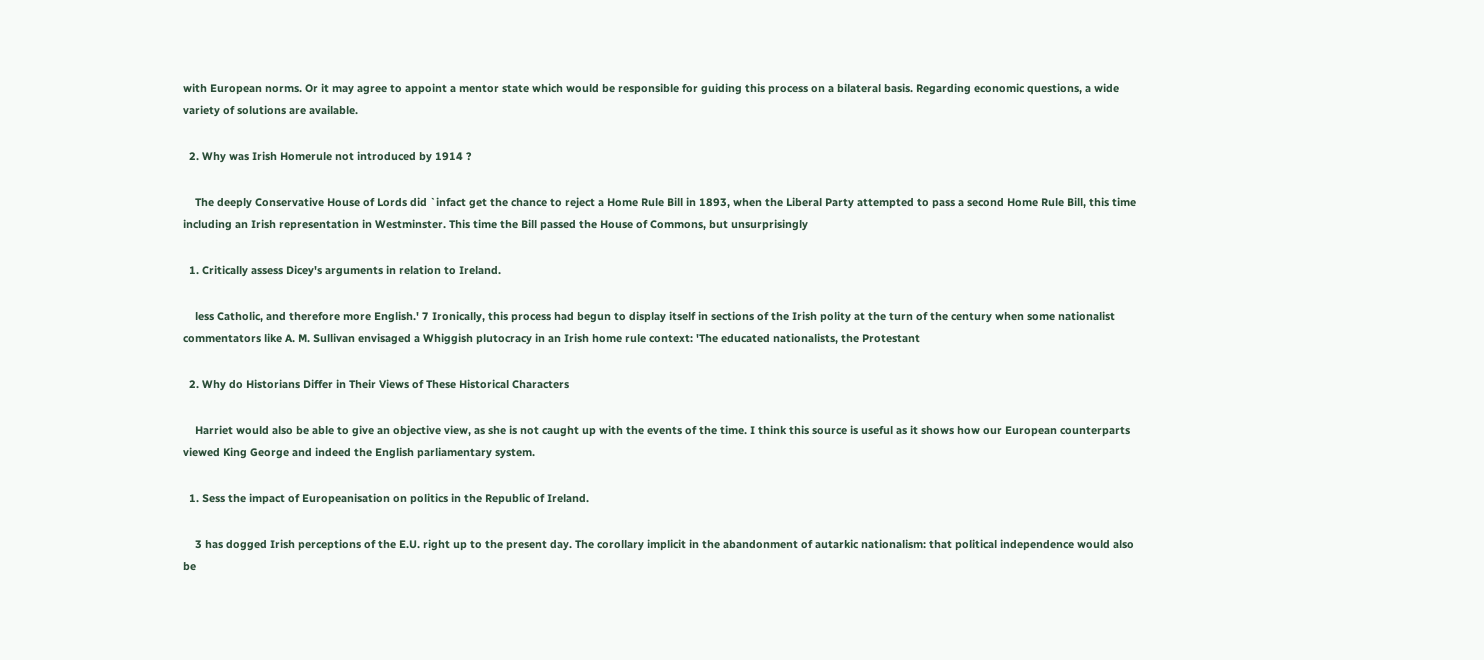with European norms. Or it may agree to appoint a mentor state which would be responsible for guiding this process on a bilateral basis. Regarding economic questions, a wide variety of solutions are available.

  2. Why was Irish Homerule not introduced by 1914 ?

    The deeply Conservative House of Lords did `infact get the chance to reject a Home Rule Bill in 1893, when the Liberal Party attempted to pass a second Home Rule Bill, this time including an Irish representation in Westminster. This time the Bill passed the House of Commons, but unsurprisingly

  1. Critically assess Dicey's arguments in relation to Ireland.

    less Catholic, and therefore more English.' 7 Ironically, this process had begun to display itself in sections of the Irish polity at the turn of the century when some nationalist commentators like A. M. Sullivan envisaged a Whiggish plutocracy in an Irish home rule context: 'The educated nationalists, the Protestant

  2. Why do Historians Differ in Their Views of These Historical Characters

    Harriet would also be able to give an objective view, as she is not caught up with the events of the time. I think this source is useful as it shows how our European counterparts viewed King George and indeed the English parliamentary system.

  1. Sess the impact of Europeanisation on politics in the Republic of Ireland.

    3 has dogged Irish perceptions of the E.U. right up to the present day. The corollary implicit in the abandonment of autarkic nationalism: that political independence would also be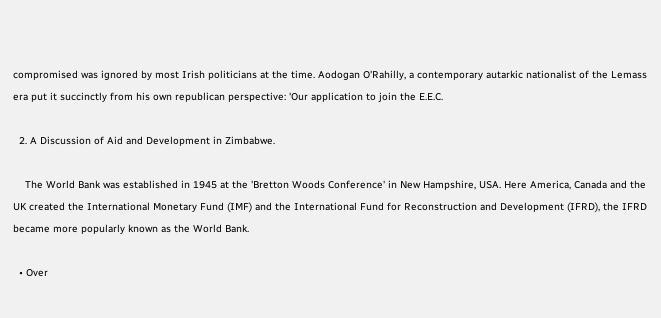compromised was ignored by most Irish politicians at the time. Aodogan O'Rahilly, a contemporary autarkic nationalist of the Lemass era put it succinctly from his own republican perspective: 'Our application to join the E.E.C.

  2. A Discussion of Aid and Development in Zimbabwe.

    The World Bank was established in 1945 at the 'Bretton Woods Conference' in New Hampshire, USA. Here America, Canada and the UK created the International Monetary Fund (IMF) and the International Fund for Reconstruction and Development (IFRD), the IFRD became more popularly known as the World Bank.

  • Over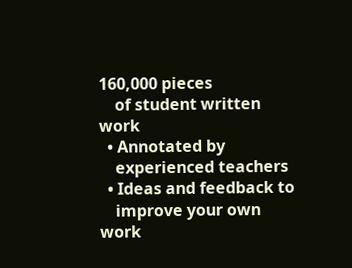160,000 pieces
    of student written work
  • Annotated by
    experienced teachers
  • Ideas and feedback to
    improve your own work